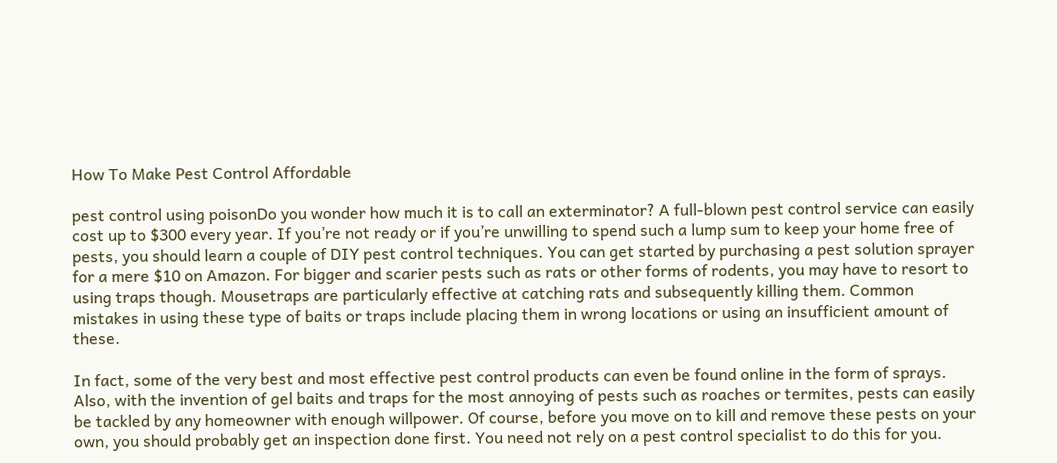How To Make Pest Control Affordable

pest control using poisonDo you wonder how much it is to call an exterminator? A full-blown pest control service can easily cost up to $300 every year. If you’re not ready or if you’re unwilling to spend such a lump sum to keep your home free of pests, you should learn a couple of DIY pest control techniques. You can get started by purchasing a pest solution sprayer for a mere $10 on Amazon. For bigger and scarier pests such as rats or other forms of rodents, you may have to resort to using traps though. Mousetraps are particularly effective at catching rats and subsequently killing them. Common mistakes in using these type of baits or traps include placing them in wrong locations or using an insufficient amount of these.

In fact, some of the very best and most effective pest control products can even be found online in the form of sprays. Also, with the invention of gel baits and traps for the most annoying of pests such as roaches or termites, pests can easily be tackled by any homeowner with enough willpower. Of course, before you move on to kill and remove these pests on your own, you should probably get an inspection done first. You need not rely on a pest control specialist to do this for you.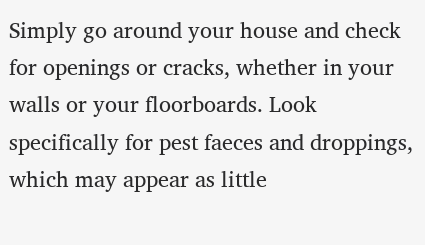Simply go around your house and check for openings or cracks, whether in your walls or your floorboards. Look specifically for pest faeces and droppings, which may appear as little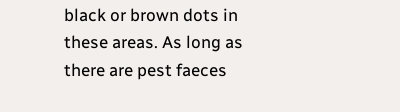black or brown dots in these areas. As long as there are pest faeces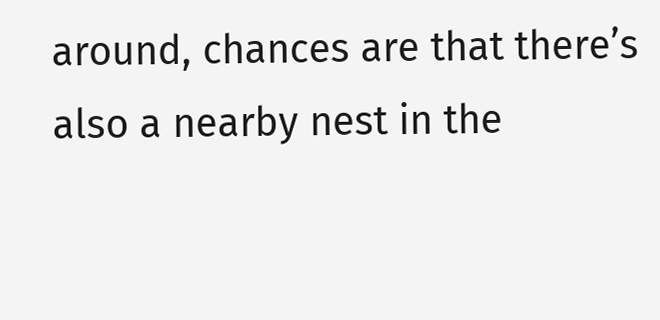around, chances are that there’s also a nearby nest in the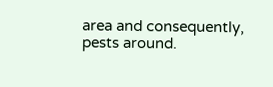area and consequently, pests around.